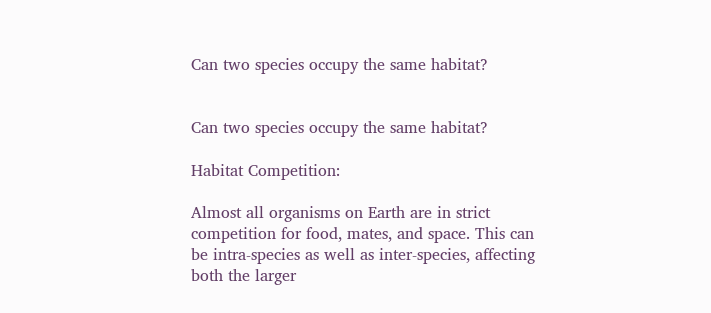Can two species occupy the same habitat?


Can two species occupy the same habitat?

Habitat Competition:

Almost all organisms on Earth are in strict competition for food, mates, and space. This can be intra-species as well as inter-species, affecting both the larger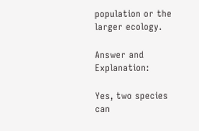population or the larger ecology.

Answer and Explanation:

Yes, two species can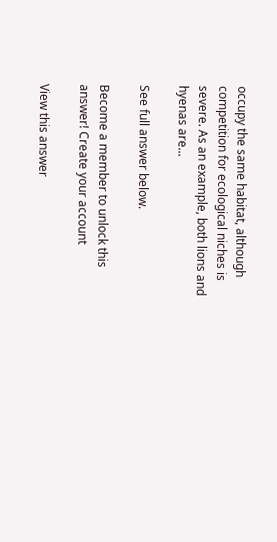occupy the same habitat, although competition for ecological niches is severe. As an example, both lions and hyenas are...

See full answer below.

Become a member to unlock this answer! Create your account

View this answer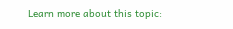Learn more about this topic: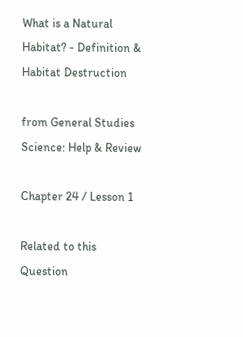What is a Natural Habitat? - Definition & Habitat Destruction

from General Studies Science: Help & Review

Chapter 24 / Lesson 1

Related to this Question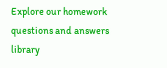Explore our homework questions and answers library